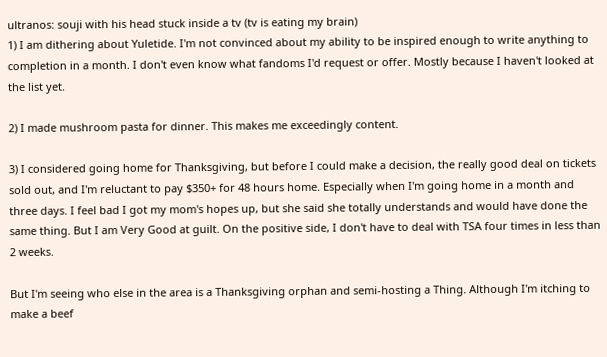ultranos: souji with his head stuck inside a tv (tv is eating my brain)
1) I am dithering about Yuletide. I'm not convinced about my ability to be inspired enough to write anything to completion in a month. I don't even know what fandoms I'd request or offer. Mostly because I haven't looked at the list yet.

2) I made mushroom pasta for dinner. This makes me exceedingly content.

3) I considered going home for Thanksgiving, but before I could make a decision, the really good deal on tickets sold out, and I'm reluctant to pay $350+ for 48 hours home. Especially when I'm going home in a month and three days. I feel bad I got my mom's hopes up, but she said she totally understands and would have done the same thing. But I am Very Good at guilt. On the positive side, I don't have to deal with TSA four times in less than 2 weeks.

But I'm seeing who else in the area is a Thanksgiving orphan and semi-hosting a Thing. Although I'm itching to make a beef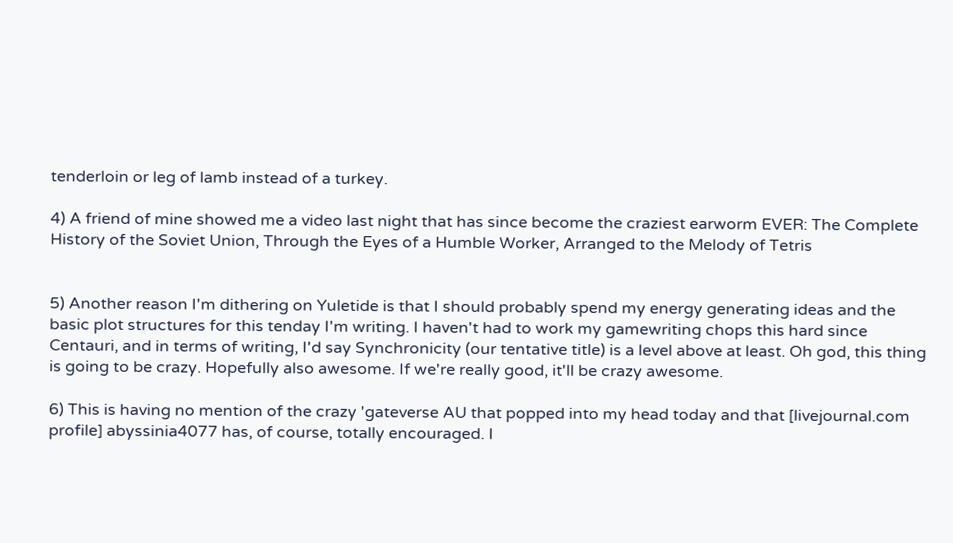tenderloin or leg of lamb instead of a turkey.

4) A friend of mine showed me a video last night that has since become the craziest earworm EVER: The Complete History of the Soviet Union, Through the Eyes of a Humble Worker, Arranged to the Melody of Tetris


5) Another reason I'm dithering on Yuletide is that I should probably spend my energy generating ideas and the basic plot structures for this tenday I'm writing. I haven't had to work my gamewriting chops this hard since Centauri, and in terms of writing, I'd say Synchronicity (our tentative title) is a level above at least. Oh god, this thing is going to be crazy. Hopefully also awesome. If we're really good, it'll be crazy awesome.

6) This is having no mention of the crazy 'gateverse AU that popped into my head today and that [livejournal.com profile] abyssinia4077 has, of course, totally encouraged. I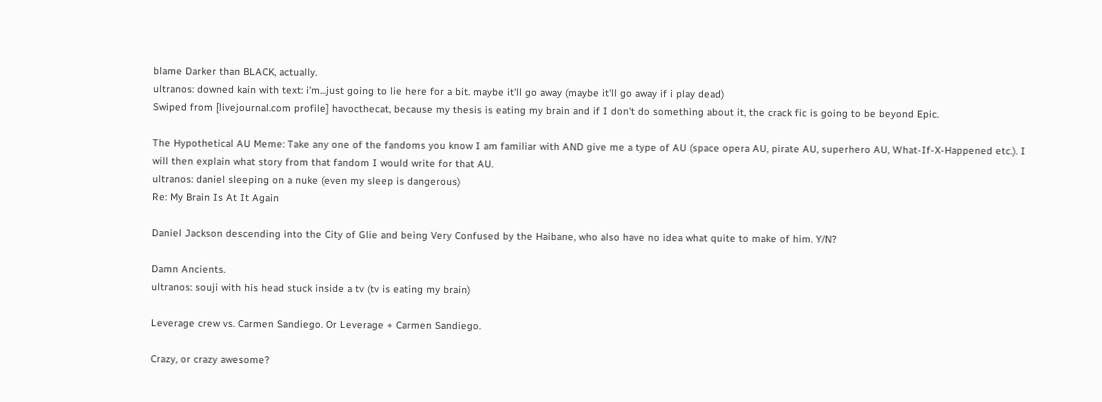blame Darker than BLACK, actually.
ultranos: downed kain with text: i'm...just going to lie here for a bit. maybe it'll go away (maybe it'll go away if i play dead)
Swiped from [livejournal.com profile] havocthecat, because my thesis is eating my brain and if I don't do something about it, the crack fic is going to be beyond Epic.

The Hypothetical AU Meme: Take any one of the fandoms you know I am familiar with AND give me a type of AU (space opera AU, pirate AU, superhero AU, What-If-X-Happened etc.). I will then explain what story from that fandom I would write for that AU.
ultranos: daniel sleeping on a nuke (even my sleep is dangerous)
Re: My Brain Is At It Again

Daniel Jackson descending into the City of Glie and being Very Confused by the Haibane, who also have no idea what quite to make of him. Y/N?

Damn Ancients.
ultranos: souji with his head stuck inside a tv (tv is eating my brain)

Leverage crew vs. Carmen Sandiego. Or Leverage + Carmen Sandiego.

Crazy, or crazy awesome?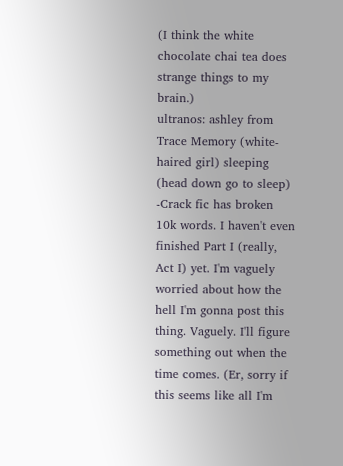(I think the white chocolate chai tea does strange things to my brain.)
ultranos: ashley from Trace Memory (white-haired girl) sleeping (head down go to sleep)
-Crack fic has broken 10k words. I haven't even finished Part I (really, Act I) yet. I'm vaguely worried about how the hell I'm gonna post this thing. Vaguely. I'll figure something out when the time comes. (Er, sorry if this seems like all I'm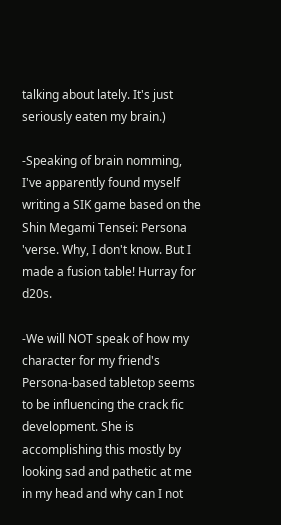talking about lately. It's just seriously eaten my brain.)

-Speaking of brain nomming, I've apparently found myself writing a SIK game based on the Shin Megami Tensei: Persona 'verse. Why, I don't know. But I made a fusion table! Hurray for d20s.

-We will NOT speak of how my character for my friend's Persona-based tabletop seems to be influencing the crack fic development. She is accomplishing this mostly by looking sad and pathetic at me in my head and why can I not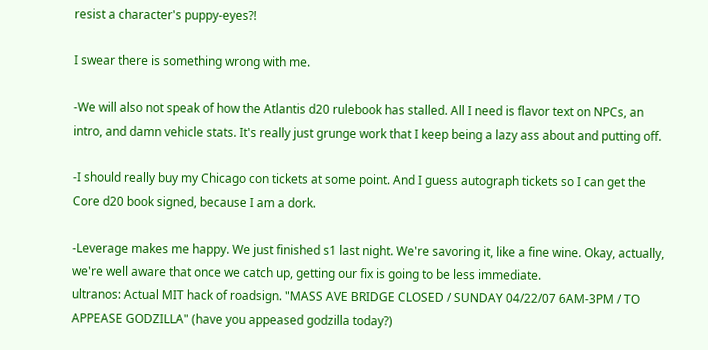resist a character's puppy-eyes?!

I swear there is something wrong with me.

-We will also not speak of how the Atlantis d20 rulebook has stalled. All I need is flavor text on NPCs, an intro, and damn vehicle stats. It's really just grunge work that I keep being a lazy ass about and putting off.

-I should really buy my Chicago con tickets at some point. And I guess autograph tickets so I can get the Core d20 book signed, because I am a dork.

-Leverage makes me happy. We just finished s1 last night. We're savoring it, like a fine wine. Okay, actually, we're well aware that once we catch up, getting our fix is going to be less immediate.
ultranos: Actual MIT hack of roadsign. "MASS AVE BRIDGE CLOSED / SUNDAY 04/22/07 6AM-3PM / TO APPEASE GODZILLA" (have you appeased godzilla today?)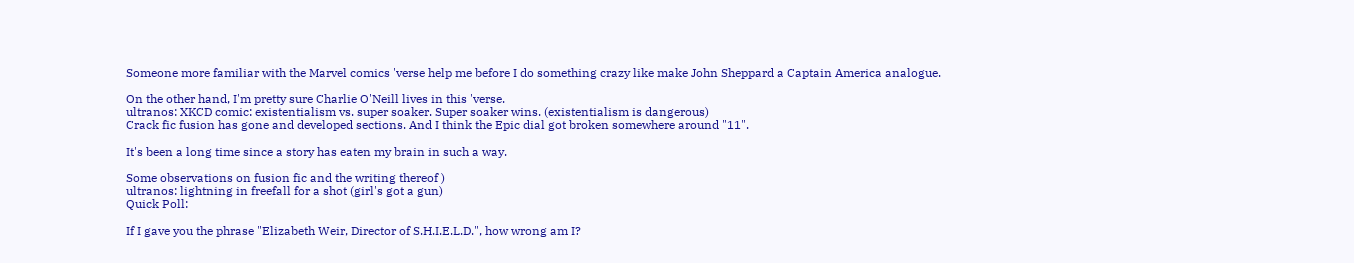Someone more familiar with the Marvel comics 'verse help me before I do something crazy like make John Sheppard a Captain America analogue.

On the other hand, I'm pretty sure Charlie O'Neill lives in this 'verse.
ultranos: XKCD comic: existentialism vs. super soaker. Super soaker wins. (existentialism is dangerous)
Crack fic fusion has gone and developed sections. And I think the Epic dial got broken somewhere around "11".

It's been a long time since a story has eaten my brain in such a way.

Some observations on fusion fic and the writing thereof )
ultranos: lightning in freefall for a shot (girl's got a gun)
Quick Poll:

If I gave you the phrase "Elizabeth Weir, Director of S.H.I.E.L.D.", how wrong am I?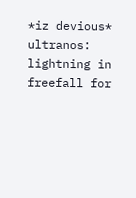*iz devious*
ultranos: lightning in freefall for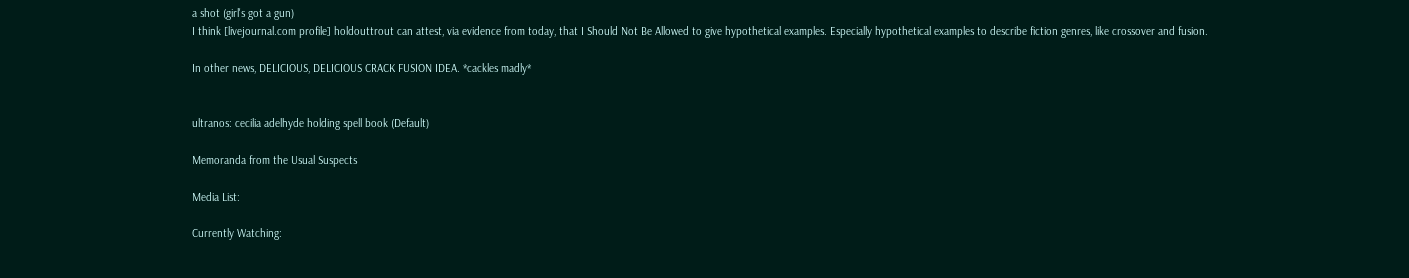a shot (girl's got a gun)
I think [livejournal.com profile] holdouttrout can attest, via evidence from today, that I Should Not Be Allowed to give hypothetical examples. Especially hypothetical examples to describe fiction genres, like crossover and fusion.

In other news, DELICIOUS, DELICIOUS CRACK FUSION IDEA. *cackles madly*


ultranos: cecilia adelhyde holding spell book (Default)

Memoranda from the Usual Suspects

Media List:

Currently Watching: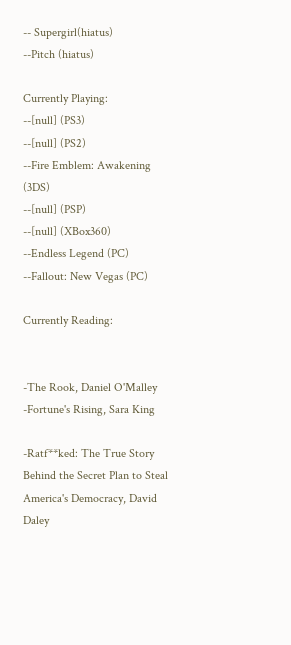-- Supergirl(hiatus)
--Pitch (hiatus)

Currently Playing:
--[null] (PS3)
--[null] (PS2)
--Fire Emblem: Awakening (3DS)
--[null] (PSP)
--[null] (XBox360)
--Endless Legend (PC)
--Fallout: New Vegas (PC)

Currently Reading:


-The Rook, Daniel O'Malley
-Fortune's Rising, Sara King

-Ratf**ked: The True Story Behind the Secret Plan to Steal America's Democracy, David Daley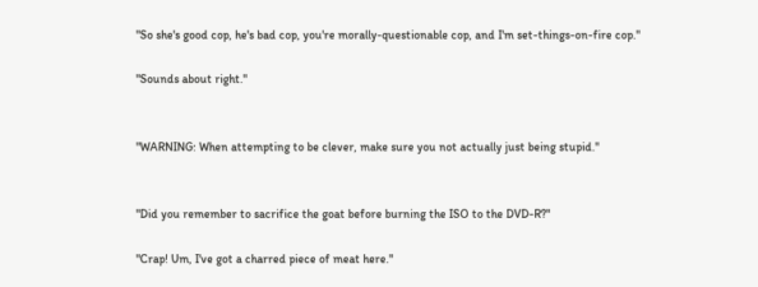"So she's good cop, he's bad cop, you're morally-questionable cop, and I'm set-things-on-fire cop."

"Sounds about right."


"WARNING: When attempting to be clever, make sure you not actually just being stupid."


"Did you remember to sacrifice the goat before burning the ISO to the DVD-R?"

"Crap! Um, I've got a charred piece of meat here."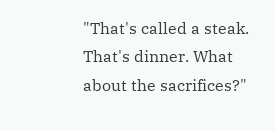"That's called a steak. That's dinner. What about the sacrifices?"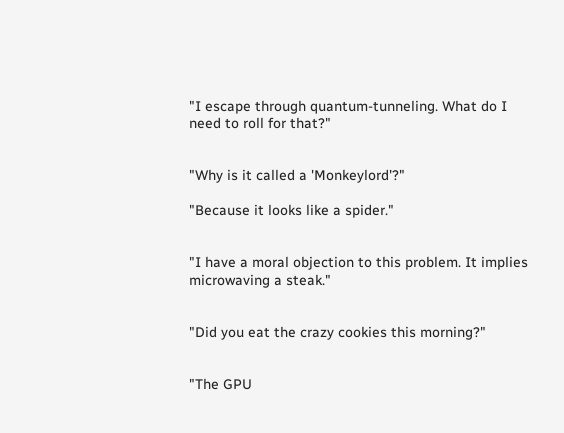"I escape through quantum-tunneling. What do I need to roll for that?"


"Why is it called a 'Monkeylord'?"

"Because it looks like a spider."


"I have a moral objection to this problem. It implies microwaving a steak."


"Did you eat the crazy cookies this morning?"


"The GPU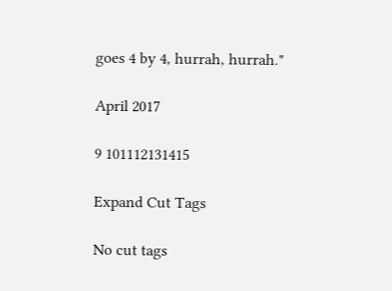goes 4 by 4, hurrah, hurrah."

April 2017

9 101112131415

Expand Cut Tags

No cut tags